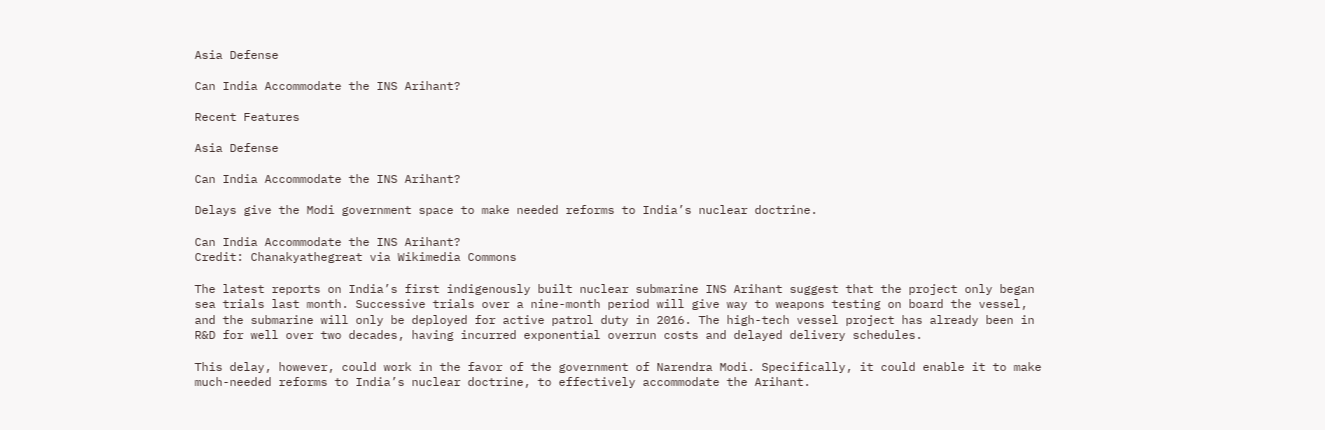Asia Defense

Can India Accommodate the INS Arihant?

Recent Features

Asia Defense

Can India Accommodate the INS Arihant?

Delays give the Modi government space to make needed reforms to India’s nuclear doctrine.

Can India Accommodate the INS Arihant?
Credit: Chanakyathegreat via Wikimedia Commons

The latest reports on India’s first indigenously built nuclear submarine INS Arihant suggest that the project only began sea trials last month. Successive trials over a nine-month period will give way to weapons testing on board the vessel, and the submarine will only be deployed for active patrol duty in 2016. The high-tech vessel project has already been in R&D for well over two decades, having incurred exponential overrun costs and delayed delivery schedules.

This delay, however, could work in the favor of the government of Narendra Modi. Specifically, it could enable it to make much-needed reforms to India’s nuclear doctrine, to effectively accommodate the Arihant.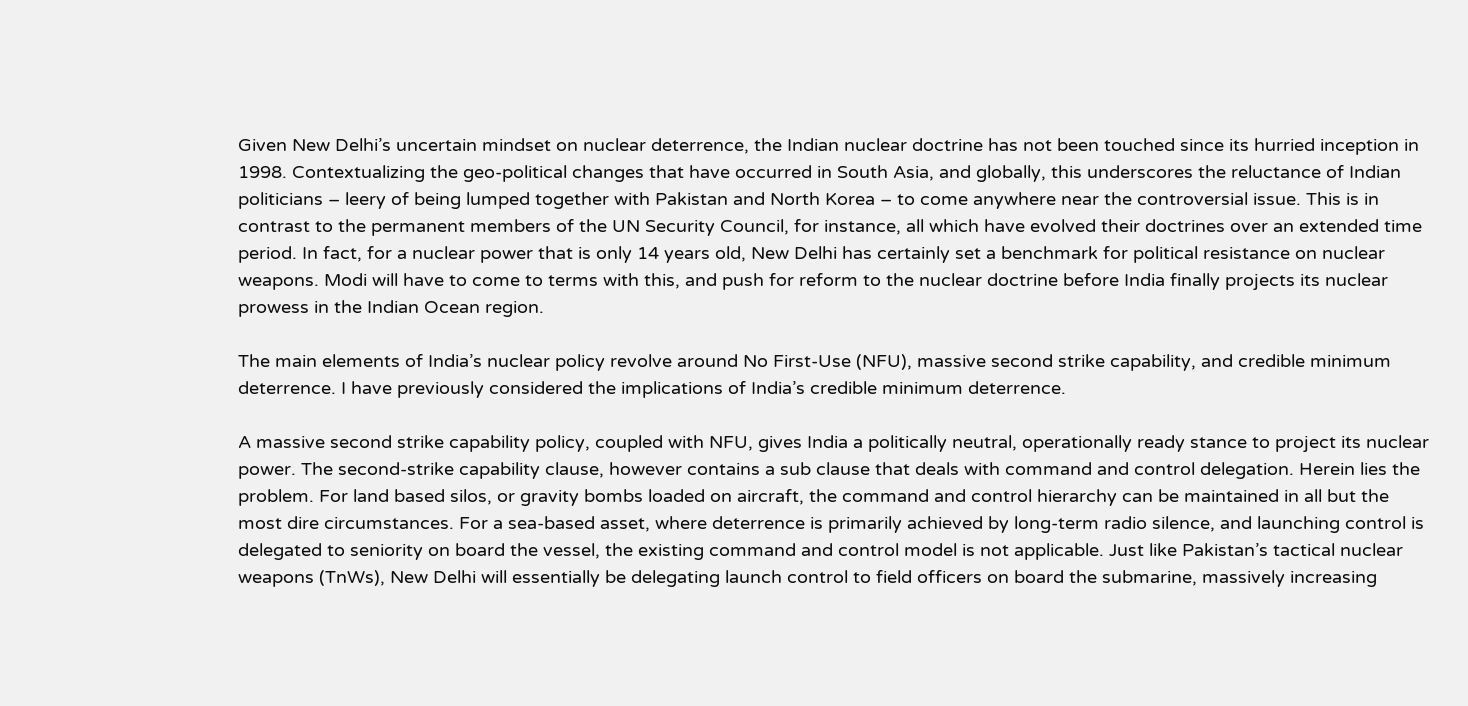Given New Delhi’s uncertain mindset on nuclear deterrence, the Indian nuclear doctrine has not been touched since its hurried inception in 1998. Contextualizing the geo-political changes that have occurred in South Asia, and globally, this underscores the reluctance of Indian politicians – leery of being lumped together with Pakistan and North Korea – to come anywhere near the controversial issue. This is in contrast to the permanent members of the UN Security Council, for instance, all which have evolved their doctrines over an extended time period. In fact, for a nuclear power that is only 14 years old, New Delhi has certainly set a benchmark for political resistance on nuclear weapons. Modi will have to come to terms with this, and push for reform to the nuclear doctrine before India finally projects its nuclear prowess in the Indian Ocean region.

The main elements of India’s nuclear policy revolve around No First-Use (NFU), massive second strike capability, and credible minimum deterrence. I have previously considered the implications of India’s credible minimum deterrence.

A massive second strike capability policy, coupled with NFU, gives India a politically neutral, operationally ready stance to project its nuclear power. The second-strike capability clause, however contains a sub clause that deals with command and control delegation. Herein lies the problem. For land based silos, or gravity bombs loaded on aircraft, the command and control hierarchy can be maintained in all but the most dire circumstances. For a sea-based asset, where deterrence is primarily achieved by long-term radio silence, and launching control is delegated to seniority on board the vessel, the existing command and control model is not applicable. Just like Pakistan’s tactical nuclear weapons (TnWs), New Delhi will essentially be delegating launch control to field officers on board the submarine, massively increasing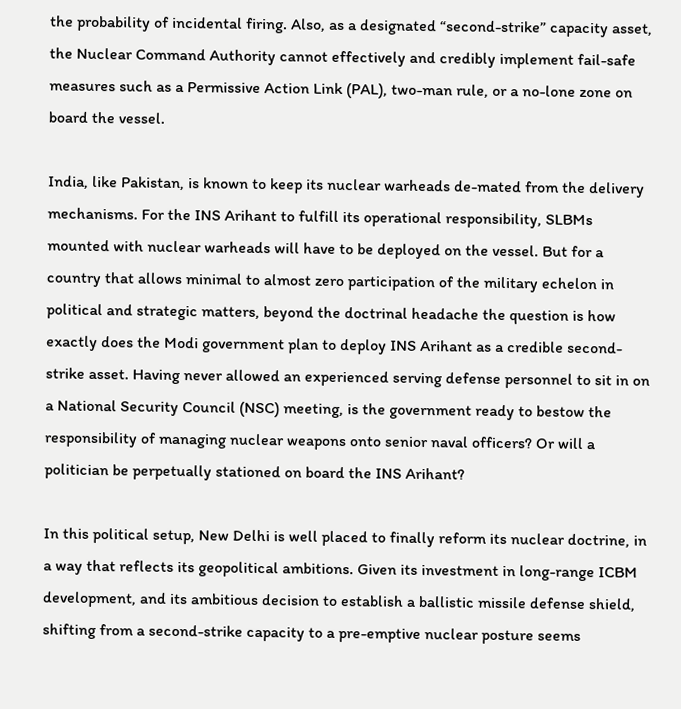the probability of incidental firing. Also, as a designated “second-strike” capacity asset, the Nuclear Command Authority cannot effectively and credibly implement fail-safe measures such as a Permissive Action Link (PAL), two-man rule, or a no-lone zone on board the vessel.

India, like Pakistan, is known to keep its nuclear warheads de-mated from the delivery mechanisms. For the INS Arihant to fulfill its operational responsibility, SLBMs mounted with nuclear warheads will have to be deployed on the vessel. But for a country that allows minimal to almost zero participation of the military echelon in political and strategic matters, beyond the doctrinal headache the question is how exactly does the Modi government plan to deploy INS Arihant as a credible second-strike asset. Having never allowed an experienced serving defense personnel to sit in on a National Security Council (NSC) meeting, is the government ready to bestow the responsibility of managing nuclear weapons onto senior naval officers? Or will a politician be perpetually stationed on board the INS Arihant?

In this political setup, New Delhi is well placed to finally reform its nuclear doctrine, in a way that reflects its geopolitical ambitions. Given its investment in long-range ICBM development, and its ambitious decision to establish a ballistic missile defense shield, shifting from a second-strike capacity to a pre-emptive nuclear posture seems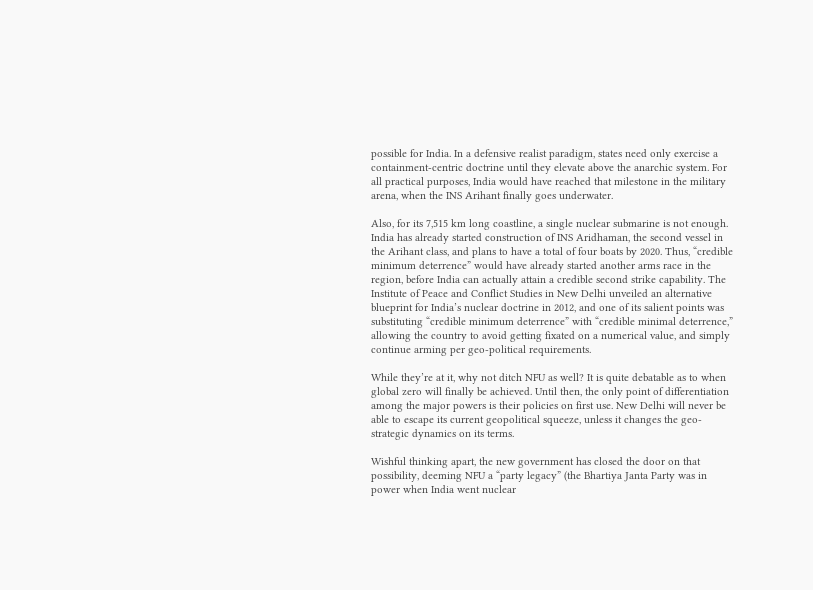possible for India. In a defensive realist paradigm, states need only exercise a containment-centric doctrine until they elevate above the anarchic system. For all practical purposes, India would have reached that milestone in the military arena, when the INS Arihant finally goes underwater.

Also, for its 7,515 km long coastline, a single nuclear submarine is not enough. India has already started construction of INS Aridhaman, the second vessel in the Arihant class, and plans to have a total of four boats by 2020. Thus, “credible minimum deterrence” would have already started another arms race in the region, before India can actually attain a credible second strike capability. The Institute of Peace and Conflict Studies in New Delhi unveiled an alternative blueprint for India’s nuclear doctrine in 2012, and one of its salient points was substituting “credible minimum deterrence” with “credible minimal deterrence,” allowing the country to avoid getting fixated on a numerical value, and simply continue arming per geo-political requirements.

While they’re at it, why not ditch NFU as well? It is quite debatable as to when global zero will finally be achieved. Until then, the only point of differentiation among the major powers is their policies on first use. New Delhi will never be able to escape its current geopolitical squeeze, unless it changes the geo-strategic dynamics on its terms.

Wishful thinking apart, the new government has closed the door on that possibility, deeming NFU a “party legacy” (the Bhartiya Janta Party was in power when India went nuclear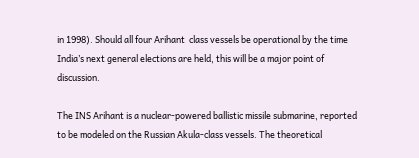in 1998). Should all four Arihant  class vessels be operational by the time India’s next general elections are held, this will be a major point of discussion.

The INS Arihant is a nuclear-powered ballistic missile submarine, reported to be modeled on the Russian Akula-class vessels. The theoretical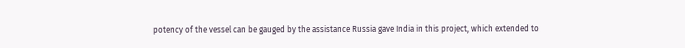potency of the vessel can be gauged by the assistance Russia gave India in this project, which extended to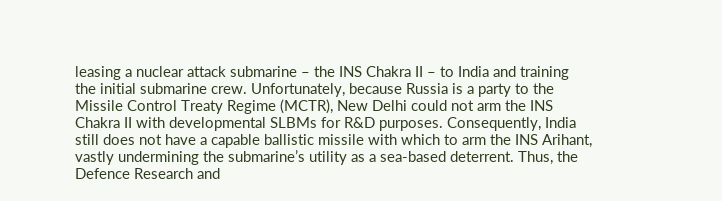leasing a nuclear attack submarine – the INS Chakra II – to India and training the initial submarine crew. Unfortunately, because Russia is a party to the Missile Control Treaty Regime (MCTR), New Delhi could not arm the INS Chakra II with developmental SLBMs for R&D purposes. Consequently, India still does not have a capable ballistic missile with which to arm the INS Arihant, vastly undermining the submarine’s utility as a sea-based deterrent. Thus, the Defence Research and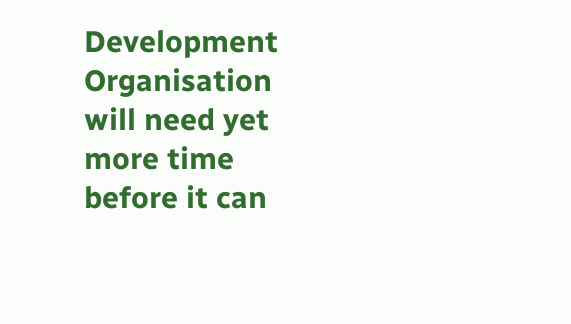Development Organisation will need yet more time before it can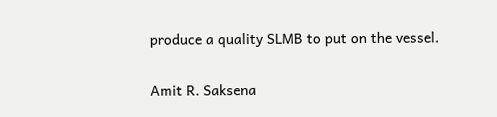produce a quality SLMB to put on the vessel.

Amit R. Saksena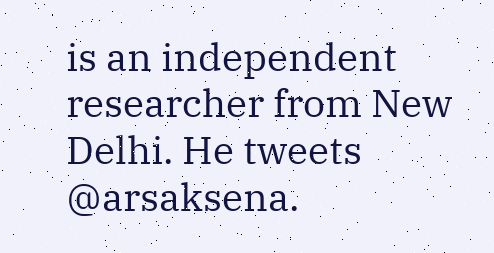is an independent researcher from New Delhi. He tweets @arsaksena.